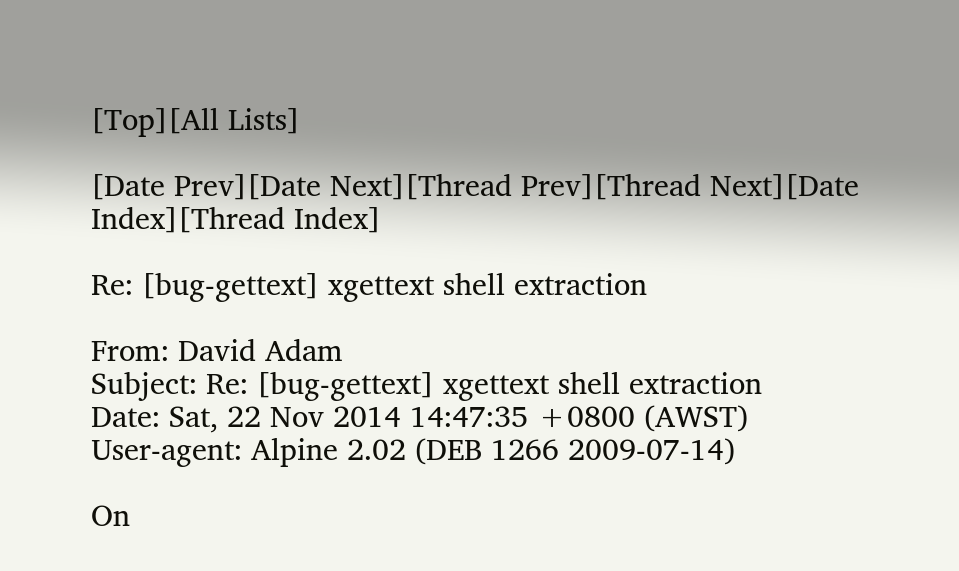[Top][All Lists]

[Date Prev][Date Next][Thread Prev][Thread Next][Date Index][Thread Index]

Re: [bug-gettext] xgettext shell extraction

From: David Adam
Subject: Re: [bug-gettext] xgettext shell extraction
Date: Sat, 22 Nov 2014 14:47:35 +0800 (AWST)
User-agent: Alpine 2.02 (DEB 1266 2009-07-14)

On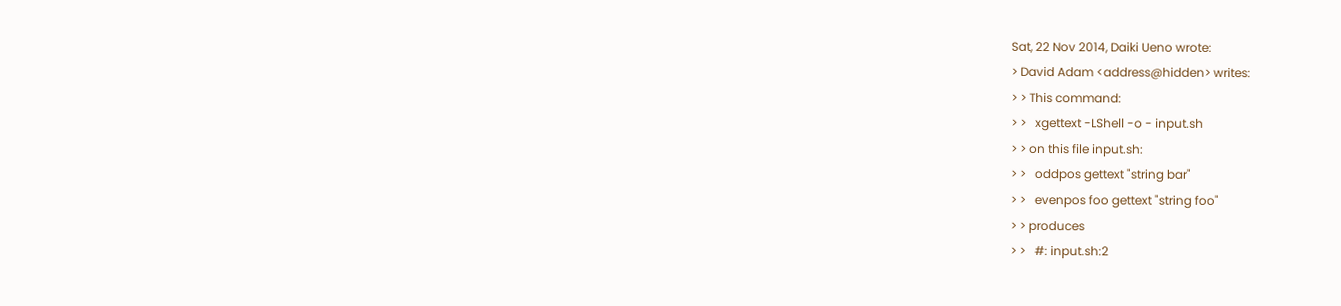Sat, 22 Nov 2014, Daiki Ueno wrote:
> David Adam <address@hidden> writes:
> > This command:
> >   xgettext -LShell -o - input.sh
> > on this file input.sh:
> >   oddpos gettext "string bar"
> >   evenpos foo gettext "string foo"
> > produces
> >   #: input.sh:2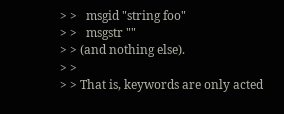> >   msgid "string foo"
> >   msgstr ""
> > (and nothing else).
> >
> > That is, keywords are only acted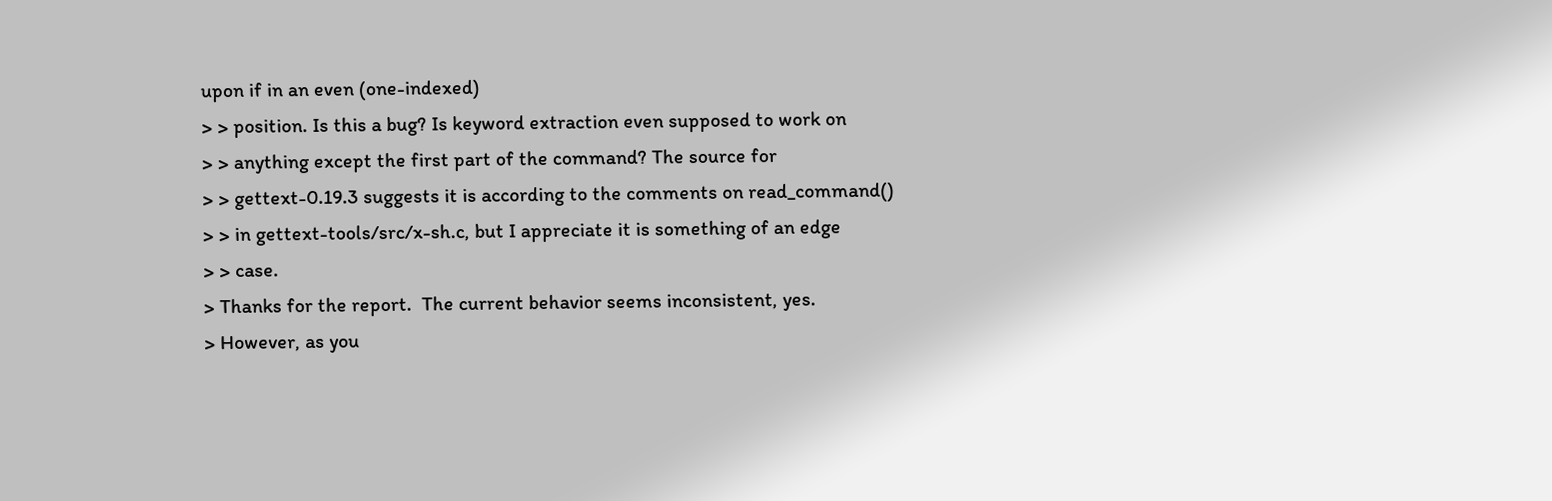upon if in an even (one-indexed)
> > position. Is this a bug? Is keyword extraction even supposed to work on
> > anything except the first part of the command? The source for
> > gettext-0.19.3 suggests it is according to the comments on read_command()
> > in gettext-tools/src/x-sh.c, but I appreciate it is something of an edge
> > case.
> Thanks for the report.  The current behavior seems inconsistent, yes.
> However, as you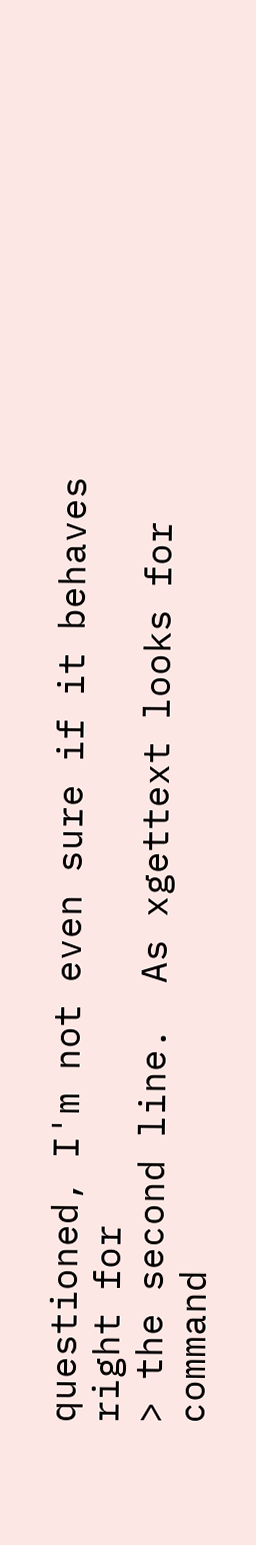questioned, I'm not even sure if it behaves right for
> the second line.  As xgettext looks for command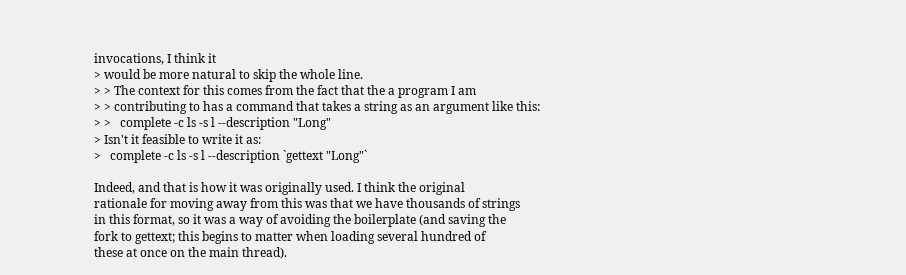invocations, I think it
> would be more natural to skip the whole line.
> > The context for this comes from the fact that the a program I am
> > contributing to has a command that takes a string as an argument like this:
> >   complete -c ls -s l --description "Long"
> Isn't it feasible to write it as:
>   complete -c ls -s l --description `gettext "Long"`

Indeed, and that is how it was originally used. I think the original
rationale for moving away from this was that we have thousands of strings
in this format, so it was a way of avoiding the boilerplate (and saving the
fork to gettext; this begins to matter when loading several hundred of
these at once on the main thread).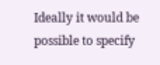Ideally it would be possible to specify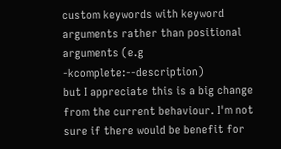custom keywords with keyword
arguments rather than positional arguments (e.g -kcomplete:--description)
but I appreciate this is a big change from the current behaviour. I'm not
sure if there would be benefit for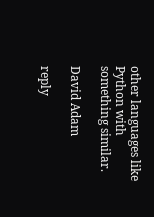other languages like Python with
something similar.

David Adam

reply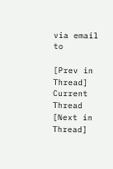via email to

[Prev in Thread] Current Thread [Next in Thread]